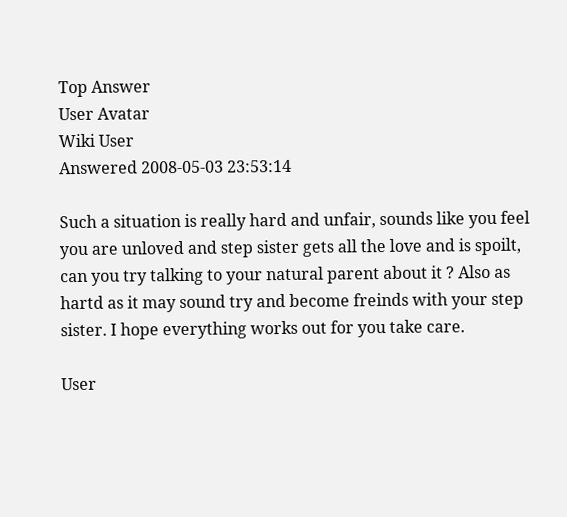Top Answer
User Avatar
Wiki User
Answered 2008-05-03 23:53:14

Such a situation is really hard and unfair, sounds like you feel you are unloved and step sister gets all the love and is spoilt, can you try talking to your natural parent about it ? Also as hartd as it may sound try and become freinds with your step sister. I hope everything works out for you take care.

User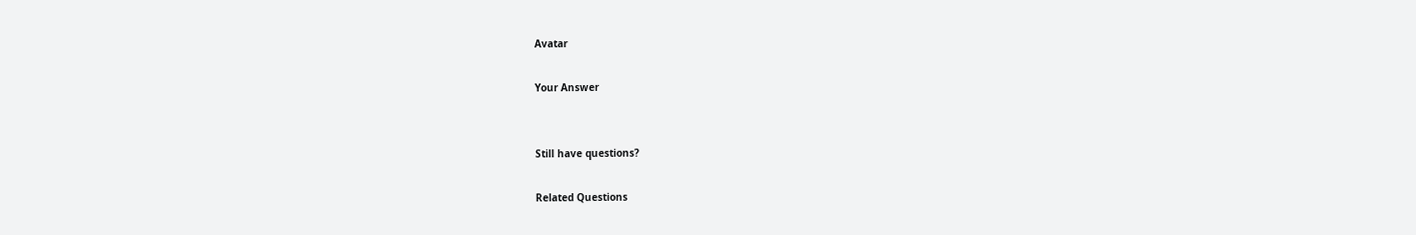Avatar

Your Answer


Still have questions?

Related Questions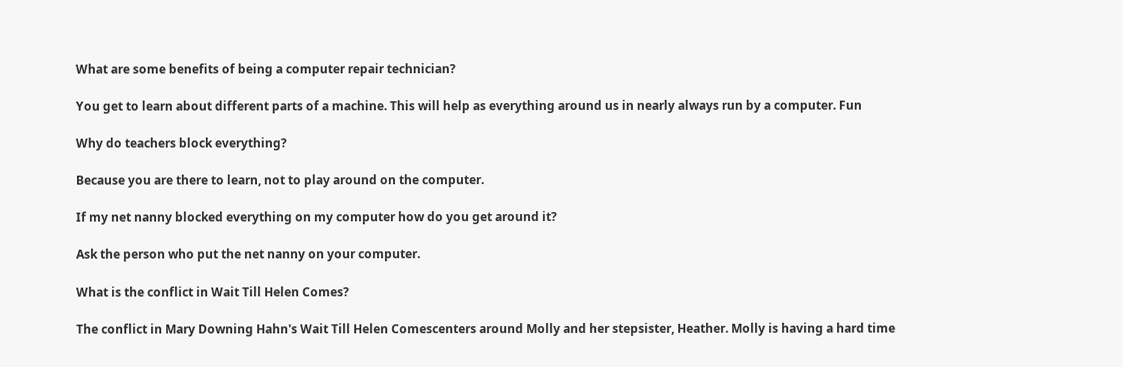What are some benefits of being a computer repair technician?

You get to learn about different parts of a machine. This will help as everything around us in nearly always run by a computer. Fun

Why do teachers block everything?

Because you are there to learn, not to play around on the computer.

If my net nanny blocked everything on my computer how do you get around it?

Ask the person who put the net nanny on your computer.

What is the conflict in Wait Till Helen Comes?

The conflict in Mary Downing Hahn's Wait Till Helen Comescenters around Molly and her stepsister, Heather. Molly is having a hard time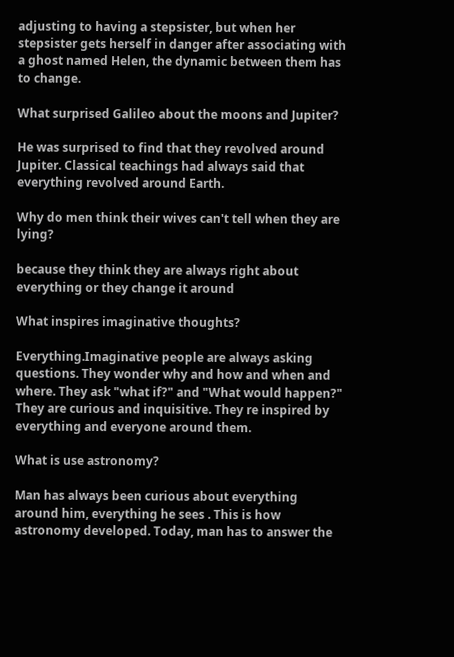adjusting to having a stepsister, but when her stepsister gets herself in danger after associating with a ghost named Helen, the dynamic between them has to change.

What surprised Galileo about the moons and Jupiter?

He was surprised to find that they revolved around Jupiter. Classical teachings had always said that everything revolved around Earth.

Why do men think their wives can't tell when they are lying?

because they think they are always right about everything or they change it around

What inspires imaginative thoughts?

Everything.Imaginative people are always asking questions. They wonder why and how and when and where. They ask "what if?" and "What would happen?" They are curious and inquisitive. They re inspired by everything and everyone around them.

What is use astronomy?

Man has always been curious about everything around him, everything he sees . This is how astronomy developed. Today, man has to answer the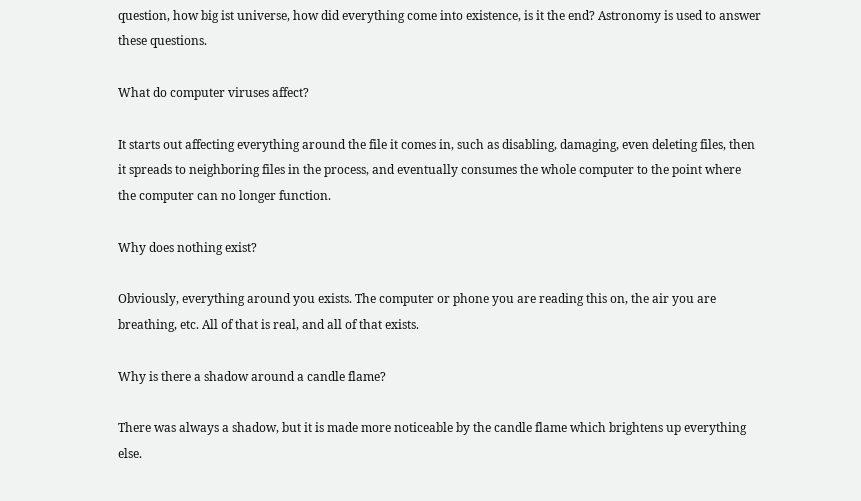question, how big ist universe, how did everything come into existence, is it the end? Astronomy is used to answer these questions.

What do computer viruses affect?

It starts out affecting everything around the file it comes in, such as disabling, damaging, even deleting files, then it spreads to neighboring files in the process, and eventually consumes the whole computer to the point where the computer can no longer function.

Why does nothing exist?

Obviously, everything around you exists. The computer or phone you are reading this on, the air you are breathing, etc. All of that is real, and all of that exists.

Why is there a shadow around a candle flame?

There was always a shadow, but it is made more noticeable by the candle flame which brightens up everything else.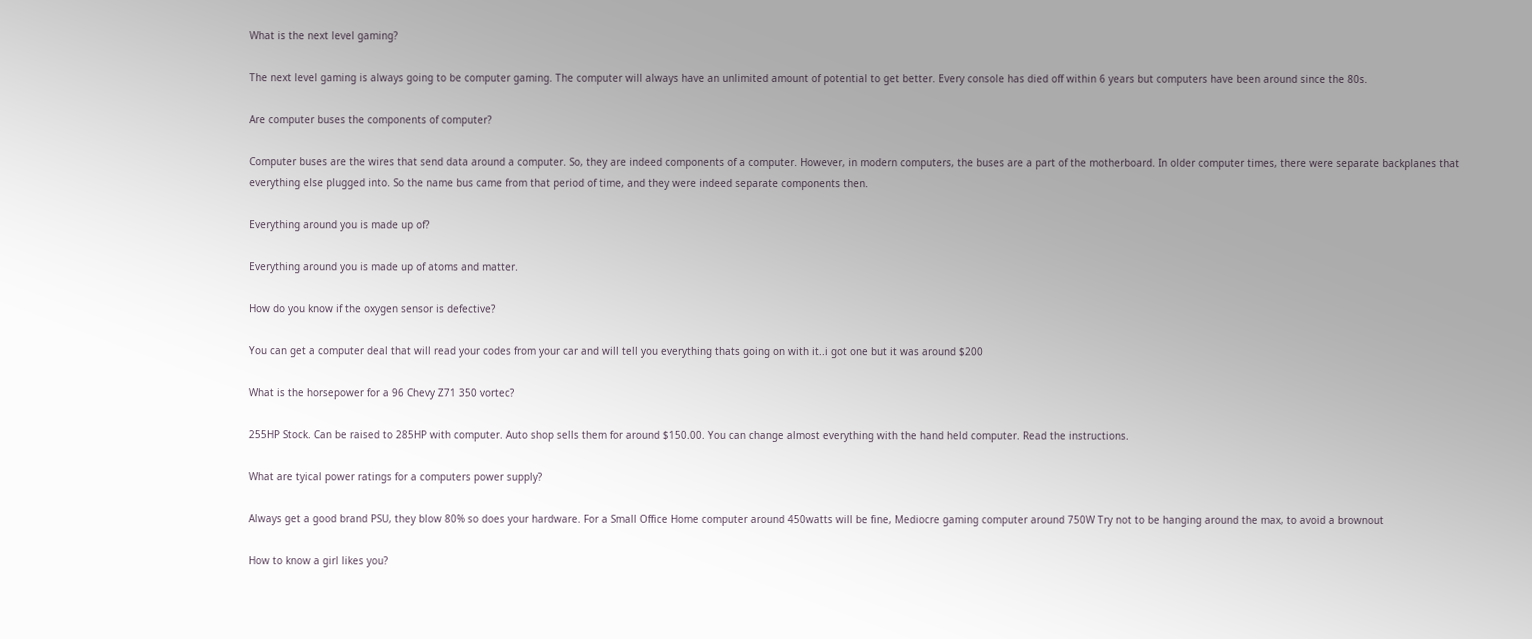What is the next level gaming?

The next level gaming is always going to be computer gaming. The computer will always have an unlimited amount of potential to get better. Every console has died off within 6 years but computers have been around since the 80s.

Are computer buses the components of computer?

Computer buses are the wires that send data around a computer. So, they are indeed components of a computer. However, in modern computers, the buses are a part of the motherboard. In older computer times, there were separate backplanes that everything else plugged into. So the name bus came from that period of time, and they were indeed separate components then.

Everything around you is made up of?

Everything around you is made up of atoms and matter.

How do you know if the oxygen sensor is defective?

You can get a computer deal that will read your codes from your car and will tell you everything thats going on with it..i got one but it was around $200

What is the horsepower for a 96 Chevy Z71 350 vortec?

255HP Stock. Can be raised to 285HP with computer. Auto shop sells them for around $150.00. You can change almost everything with the hand held computer. Read the instructions.

What are tyical power ratings for a computers power supply?

Always get a good brand PSU, they blow 80% so does your hardware. For a Small Office Home computer around 450watts will be fine, Mediocre gaming computer around 750W Try not to be hanging around the max, to avoid a brownout

How to know a girl likes you?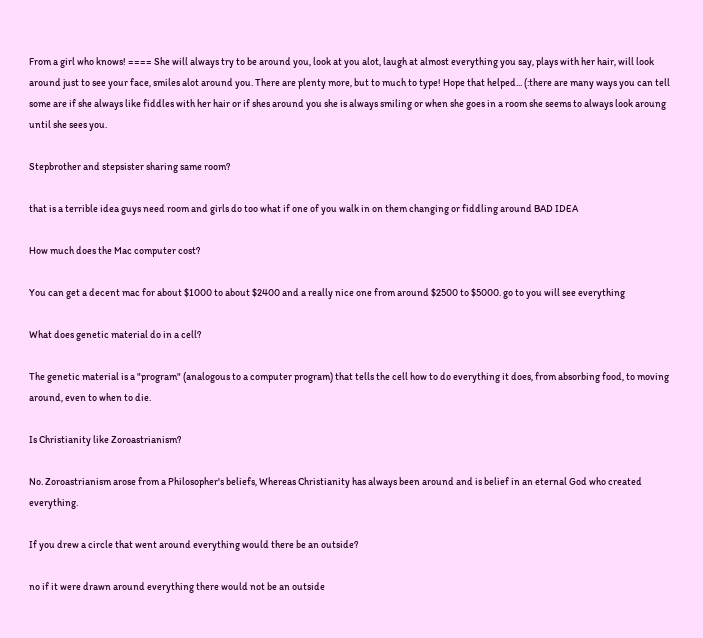From a girl who knows! ==== She will always try to be around you, look at you alot, laugh at almost everything you say, plays with her hair, will look around just to see your face, smiles alot around you. There are plenty more, but to much to type! Hope that helped... (:there are many ways you can tell some are if she always like fiddles with her hair or if shes around you she is always smiling or when she goes in a room she seems to always look aroung until she sees you.

Stepbrother and stepsister sharing same room?

that is a terrible idea guys need room and girls do too what if one of you walk in on them changing or fiddling around BAD IDEA

How much does the Mac computer cost?

You can get a decent mac for about $1000 to about $2400 and a really nice one from around $2500 to $5000. go to you will see everything

What does genetic material do in a cell?

The genetic material is a "program" (analogous to a computer program) that tells the cell how to do everything it does, from absorbing food, to moving around, even to when to die.

Is Christianity like Zoroastrianism?

No. Zoroastrianism arose from a Philosopher's beliefs, Whereas Christianity has always been around and is belief in an eternal God who created everything.

If you drew a circle that went around everything would there be an outside?

no if it were drawn around everything there would not be an outside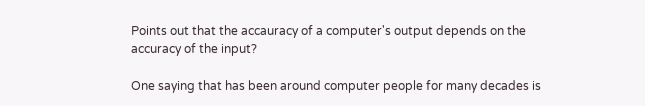Points out that the accauracy of a computer's output depends on the accuracy of the input?

One saying that has been around computer people for many decades is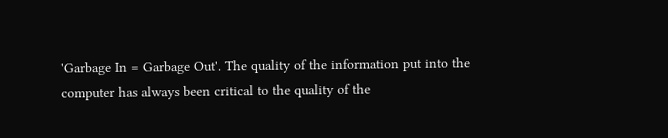'Garbage In = Garbage Out'. The quality of the information put into the computer has always been critical to the quality of the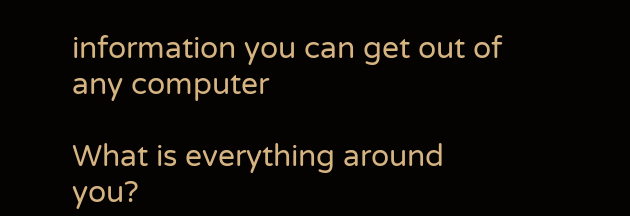information you can get out of any computer

What is everything around you?